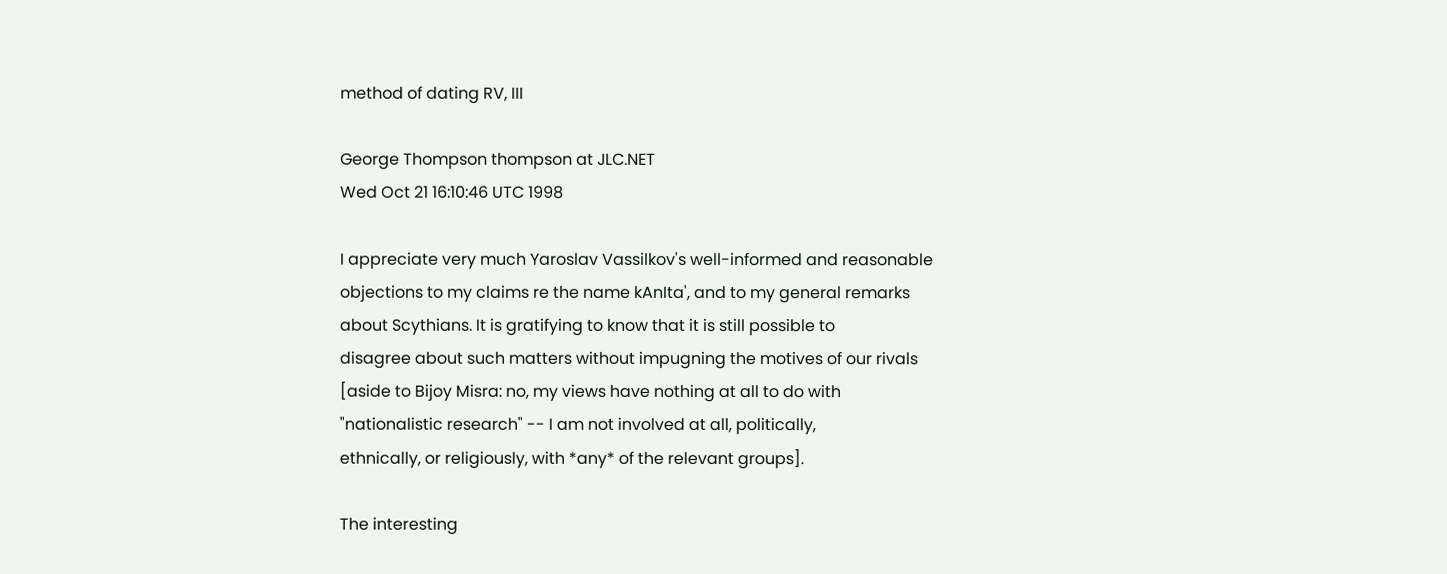method of dating RV, III

George Thompson thompson at JLC.NET
Wed Oct 21 16:10:46 UTC 1998

I appreciate very much Yaroslav Vassilkov's well-informed and reasonable
objections to my claims re the name kAnIta', and to my general remarks
about Scythians. It is gratifying to know that it is still possible to
disagree about such matters without impugning the motives of our rivals
[aside to Bijoy Misra: no, my views have nothing at all to do with
"nationalistic research" -- I am not involved at all, politically,
ethnically, or religiously, with *any* of the relevant groups].

The interesting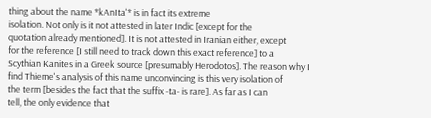thing about the name *kAnIta'* is in fact its extreme
isolation. Not only is it not attested in later Indic [except for the
quotation already mentioned]. It is not attested in Iranian either, except
for the reference [I still need to track down this exact reference] to a
Scythian Kanites in a Greek source [presumably Herodotos]. The reason why I
find Thieme's analysis of this name unconvincing is this very isolation of
the term [besides the fact that the suffix -ta- is rare]. As far as I can
tell, the only evidence that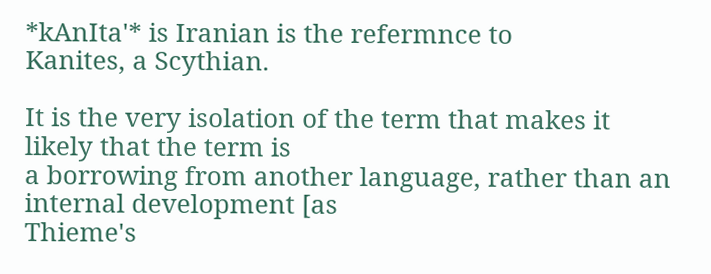*kAnIta'* is Iranian is the refermnce to
Kanites, a Scythian.

It is the very isolation of the term that makes it likely that the term is
a borrowing from another language, rather than an internal development [as
Thieme's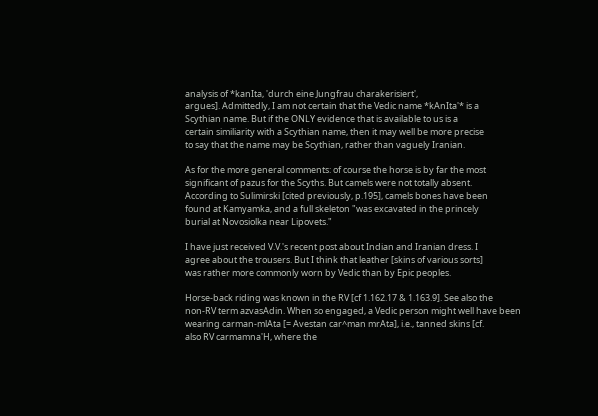analysis of *kanIta, 'durch eine Jungfrau charakerisiert',
argues]. Admittedly, I am not certain that the Vedic name *kAnIta'* is a
Scythian name. But if the ONLY evidence that is available to us is a
certain similiarity with a Scythian name, then it may well be more precise
to say that the name may be Scythian, rather than vaguely Iranian.

As for the more general comments: of course the horse is by far the most
significant of pazus for the Scyths. But camels were not totally absent.
According to Sulimirski [cited previously, p.195], camels bones have been
found at Kamyamka, and a full skeleton "was excavated in the princely
burial at Novosiolka near Lipovets."

I have just received V.V.'s recent post about Indian and Iranian dress. I
agree about the trousers. But I think that leather [skins of various sorts]
was rather more commonly worn by Vedic than by Epic peoples.

Horse-back riding was known in the RV [cf 1.162.17 & 1.163.9]. See also the
non-RV term azvasAdin. When so engaged, a Vedic person might well have been
wearing carman-mlAta [= Avestan car^man mrAta], i.e., tanned skins [cf.
also RV carmamna'H, where the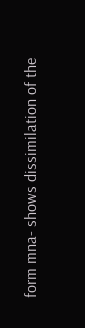form mna- shows dissimilation of the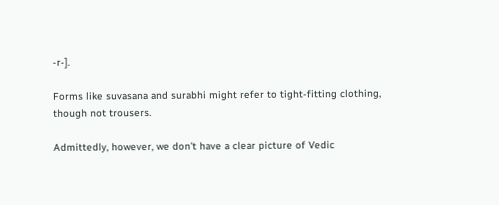-r-].

Forms like suvasana and surabhi might refer to tight-fitting clothing,
though not trousers.

Admittedly, however, we don't have a clear picture of Vedic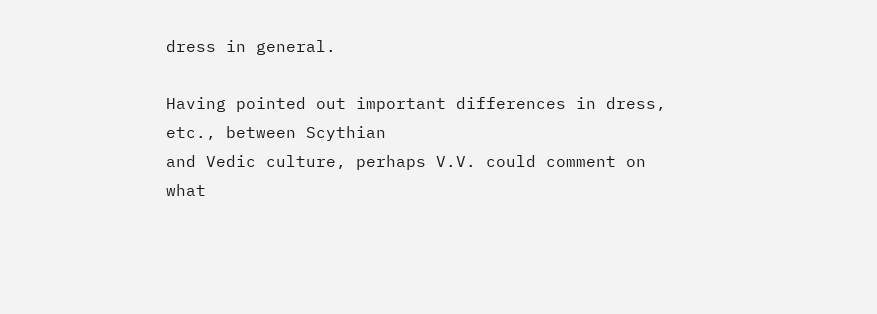dress in general.

Having pointed out important differences in dress, etc., between Scythian
and Vedic culture, perhaps V.V. could comment on what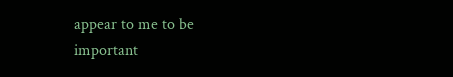appear to me to be
important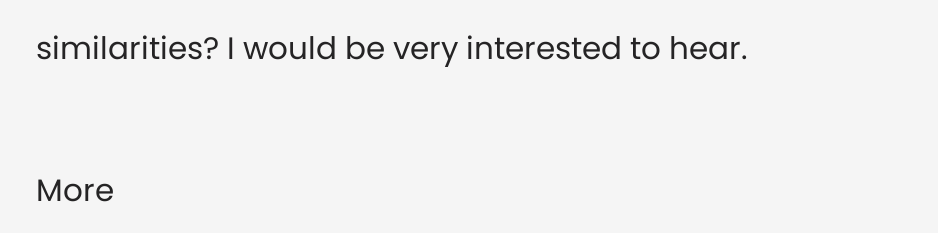similarities? I would be very interested to hear.


More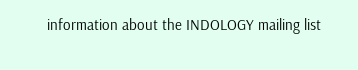information about the INDOLOGY mailing list